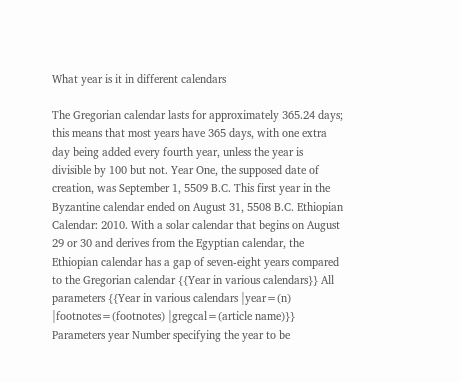What year is it in different calendars

The Gregorian calendar lasts for approximately 365.24 days; this means that most years have 365 days, with one extra day being added every fourth year, unless the year is divisible by 100 but not. Year One, the supposed date of creation, was September 1, 5509 B.C. This first year in the Byzantine calendar ended on August 31, 5508 B.C. Ethiopian Calendar: 2010. With a solar calendar that begins on August 29 or 30 and derives from the Egyptian calendar, the Ethiopian calendar has a gap of seven-eight years compared to the Gregorian calendar {{Year in various calendars}} All parameters {{Year in various calendars |year=(n) |footnotes=(footnotes) |gregcal=(article name)}} Parameters year Number specifying the year to be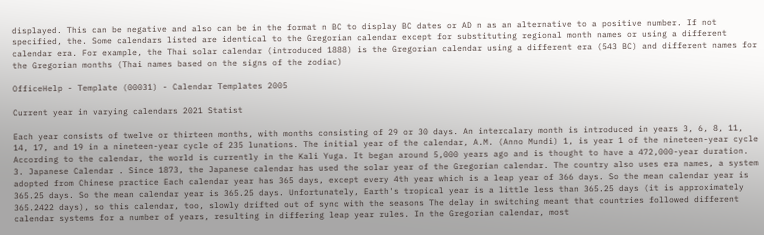displayed. This can be negative and also can be in the format n BC to display BC dates or AD n as an alternative to a positive number. If not specified, the. Some calendars listed are identical to the Gregorian calendar except for substituting regional month names or using a different calendar era. For example, the Thai solar calendar (introduced 1888) is the Gregorian calendar using a different era (543 BC) and different names for the Gregorian months (Thai names based on the signs of the zodiac)

OfficeHelp - Template (00031) - Calendar Templates 2005

Current year in varying calendars 2021 Statist

Each year consists of twelve or thirteen months, with months consisting of 29 or 30 days. An intercalary month is introduced in years 3, 6, 8, 11, 14, 17, and 19 in a nineteen-year cycle of 235 lunations. The initial year of the calendar, A.M. (Anno Mundi) 1, is year 1 of the nineteen-year cycle According to the calendar, the world is currently in the Kali Yuga. It began around 5,000 years ago and is thought to have a 472,000-year duration. 3. Japanese Calendar . Since 1873, the Japanese calendar has used the solar year of the Gregorian calendar. The country also uses era names, a system adopted from Chinese practice Each calendar year has 365 days, except every 4th year which is a leap year of 366 days. So the mean calendar year is 365.25 days. So the mean calendar year is 365.25 days. Unfortunately, Earth's tropical year is a little less than 365.25 days (it is approximately 365.2422 days), so this calendar, too, slowly drifted out of sync with the seasons The delay in switching meant that countries followed different calendar systems for a number of years, resulting in differing leap year rules. In the Gregorian calendar, most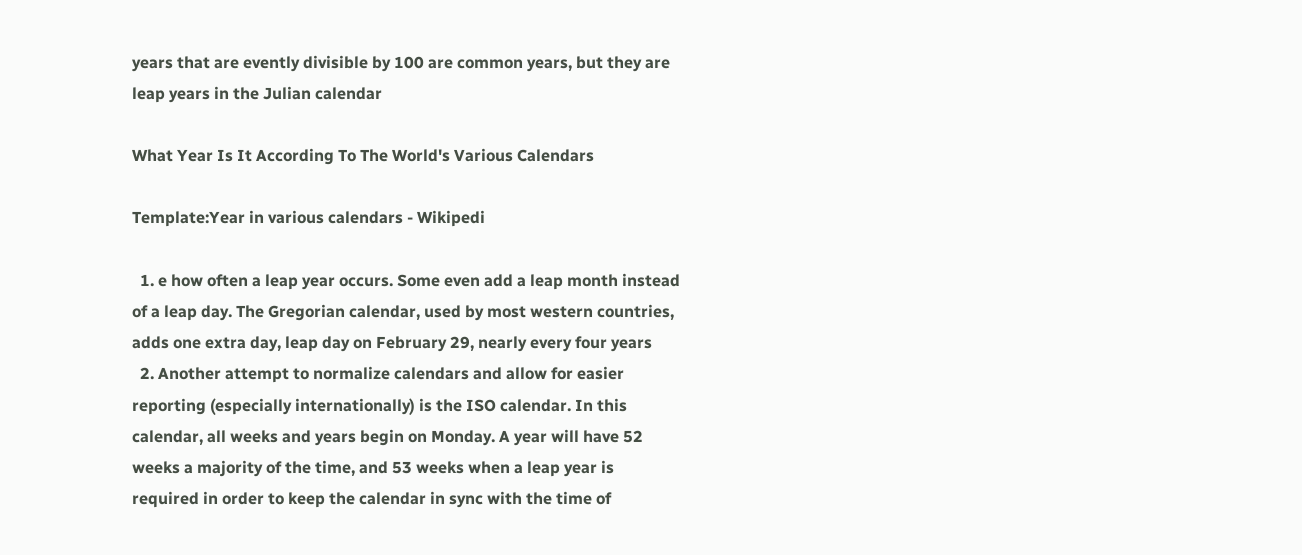years that are evently divisible by 100 are common years, but they are leap years in the Julian calendar

What Year Is It According To The World's Various Calendars

Template:Year in various calendars - Wikipedi

  1. e how often a leap year occurs. Some even add a leap month instead of a leap day. The Gregorian calendar, used by most western countries, adds one extra day, leap day on February 29, nearly every four years
  2. Another attempt to normalize calendars and allow for easier reporting (especially internationally) is the ISO calendar. In this calendar, all weeks and years begin on Monday. A year will have 52 weeks a majority of the time, and 53 weeks when a leap year is required in order to keep the calendar in sync with the time of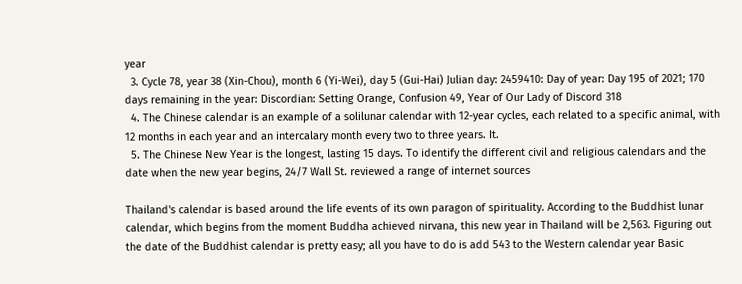year
  3. Cycle 78, year 38 (Xin-Chou), month 6 (Yi-Wei), day 5 (Gui-Hai) Julian day: 2459410: Day of year: Day 195 of 2021; 170 days remaining in the year: Discordian: Setting Orange, Confusion 49, Year of Our Lady of Discord 318
  4. The Chinese calendar is an example of a solilunar calendar with 12-year cycles, each related to a specific animal, with 12 months in each year and an intercalary month every two to three years. It.
  5. The Chinese New Year is the longest, lasting 15 days. To identify the different civil and religious calendars and the date when the new year begins, 24/7 Wall St. reviewed a range of internet sources

Thailand's calendar is based around the life events of its own paragon of spirituality. According to the Buddhist lunar calendar, which begins from the moment Buddha achieved nirvana, this new year in Thailand will be 2,563. Figuring out the date of the Buddhist calendar is pretty easy; all you have to do is add 543 to the Western calendar year Basic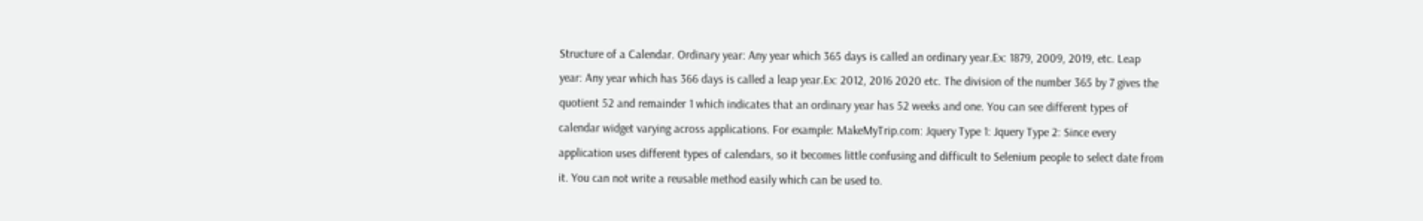Structure of a Calendar. Ordinary year: Any year which 365 days is called an ordinary year.Ex: 1879, 2009, 2019, etc. Leap year: Any year which has 366 days is called a leap year.Ex: 2012, 2016 2020 etc. The division of the number 365 by 7 gives the quotient 52 and remainder 1 which indicates that an ordinary year has 52 weeks and one. You can see different types of calendar widget varying across applications. For example: MakeMyTrip.com: Jquery Type 1: Jquery Type 2: Since every application uses different types of calendars, so it becomes little confusing and difficult to Selenium people to select date from it. You can not write a reusable method easily which can be used to.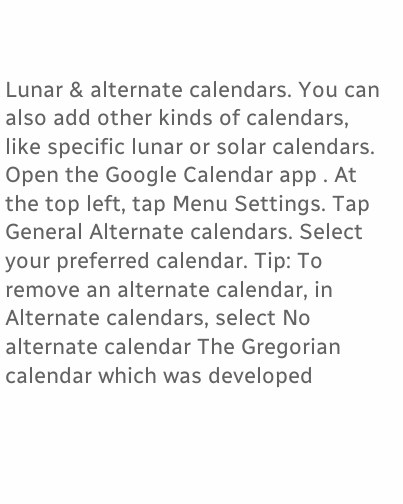Lunar & alternate calendars. You can also add other kinds of calendars, like specific lunar or solar calendars. Open the Google Calendar app . At the top left, tap Menu Settings. Tap General Alternate calendars. Select your preferred calendar. Tip: To remove an alternate calendar, in Alternate calendars, select No alternate calendar The Gregorian calendar which was developed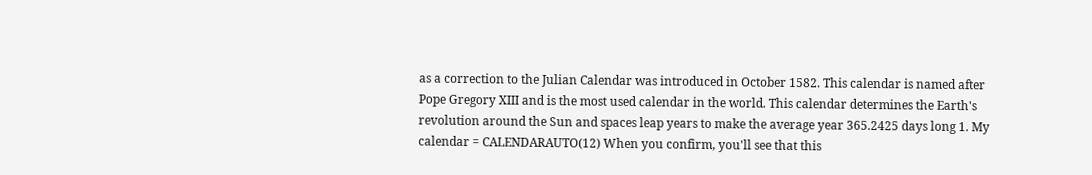as a correction to the Julian Calendar was introduced in October 1582. This calendar is named after Pope Gregory XIII and is the most used calendar in the world. This calendar determines the Earth's revolution around the Sun and spaces leap years to make the average year 365.2425 days long 1. My calendar = CALENDARAUTO(12) When you confirm, you'll see that this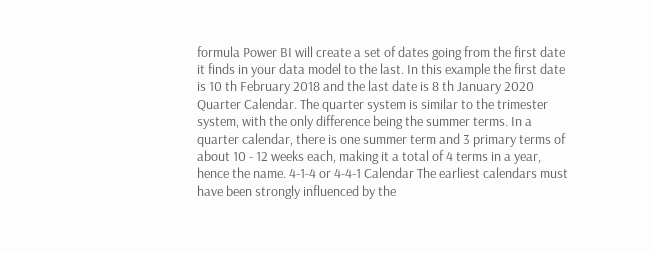formula Power BI will create a set of dates going from the first date it finds in your data model to the last. In this example the first date is 10 th February 2018 and the last date is 8 th January 2020 Quarter Calendar. The quarter system is similar to the trimester system, with the only difference being the summer terms. In a quarter calendar, there is one summer term and 3 primary terms of about 10 - 12 weeks each, making it a total of 4 terms in a year, hence the name. 4-1-4 or 4-4-1 Calendar The earliest calendars must have been strongly influenced by the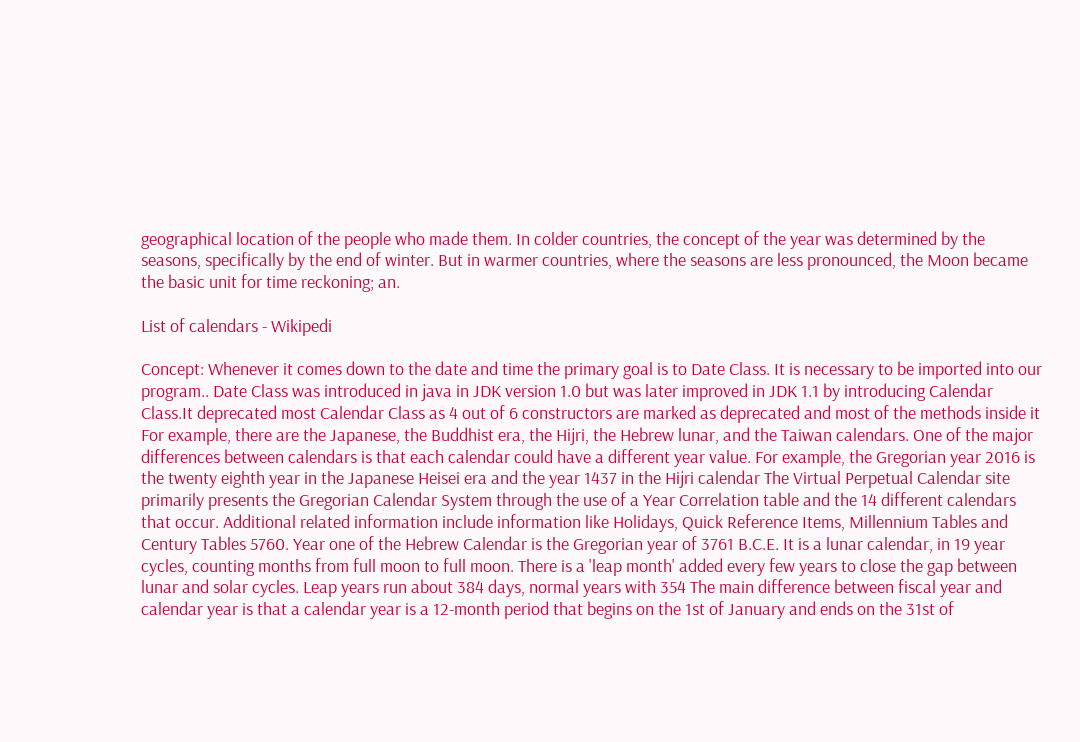geographical location of the people who made them. In colder countries, the concept of the year was determined by the seasons, specifically by the end of winter. But in warmer countries, where the seasons are less pronounced, the Moon became the basic unit for time reckoning; an.

List of calendars - Wikipedi

Concept: Whenever it comes down to the date and time the primary goal is to Date Class. It is necessary to be imported into our program.. Date Class was introduced in java in JDK version 1.0 but was later improved in JDK 1.1 by introducing Calendar Class.It deprecated most Calendar Class as 4 out of 6 constructors are marked as deprecated and most of the methods inside it For example, there are the Japanese, the Buddhist era, the Hijri, the Hebrew lunar, and the Taiwan calendars. One of the major differences between calendars is that each calendar could have a different year value. For example, the Gregorian year 2016 is the twenty eighth year in the Japanese Heisei era and the year 1437 in the Hijri calendar The Virtual Perpetual Calendar site primarily presents the Gregorian Calendar System through the use of a Year Correlation table and the 14 different calendars that occur. Additional related information include information like Holidays, Quick Reference Items, Millennium Tables and Century Tables 5760. Year one of the Hebrew Calendar is the Gregorian year of 3761 B.C.E. It is a lunar calendar, in 19 year cycles, counting months from full moon to full moon. There is a 'leap month' added every few years to close the gap between lunar and solar cycles. Leap years run about 384 days, normal years with 354 The main difference between fiscal year and calendar year is that a calendar year is a 12-month period that begins on the 1st of January and ends on the 31st of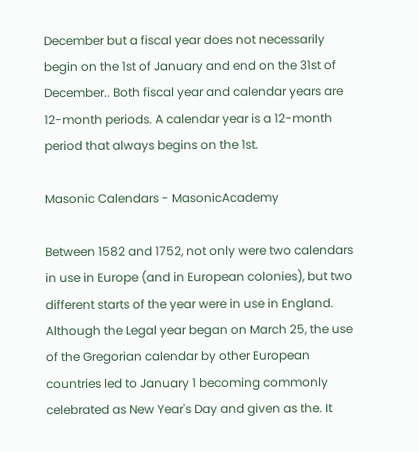December but a fiscal year does not necessarily begin on the 1st of January and end on the 31st of December.. Both fiscal year and calendar years are 12-month periods. A calendar year is a 12-month period that always begins on the 1st.

Masonic Calendars - MasonicAcademy

Between 1582 and 1752, not only were two calendars in use in Europe (and in European colonies), but two different starts of the year were in use in England. Although the Legal year began on March 25, the use of the Gregorian calendar by other European countries led to January 1 becoming commonly celebrated as New Year's Day and given as the. It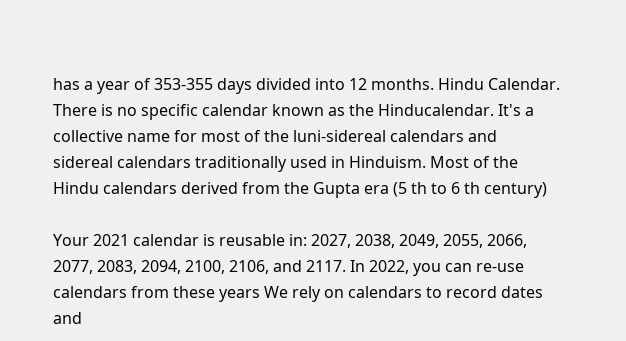has a year of 353-355 days divided into 12 months. Hindu Calendar. There is no specific calendar known as the Hinducalendar. It's a collective name for most of the luni-sidereal calendars and sidereal calendars traditionally used in Hinduism. Most of the Hindu calendars derived from the Gupta era (5 th to 6 th century)

Your 2021 calendar is reusable in: 2027, 2038, 2049, 2055, 2066, 2077, 2083, 2094, 2100, 2106, and 2117. In 2022, you can re-use calendars from these years We rely on calendars to record dates and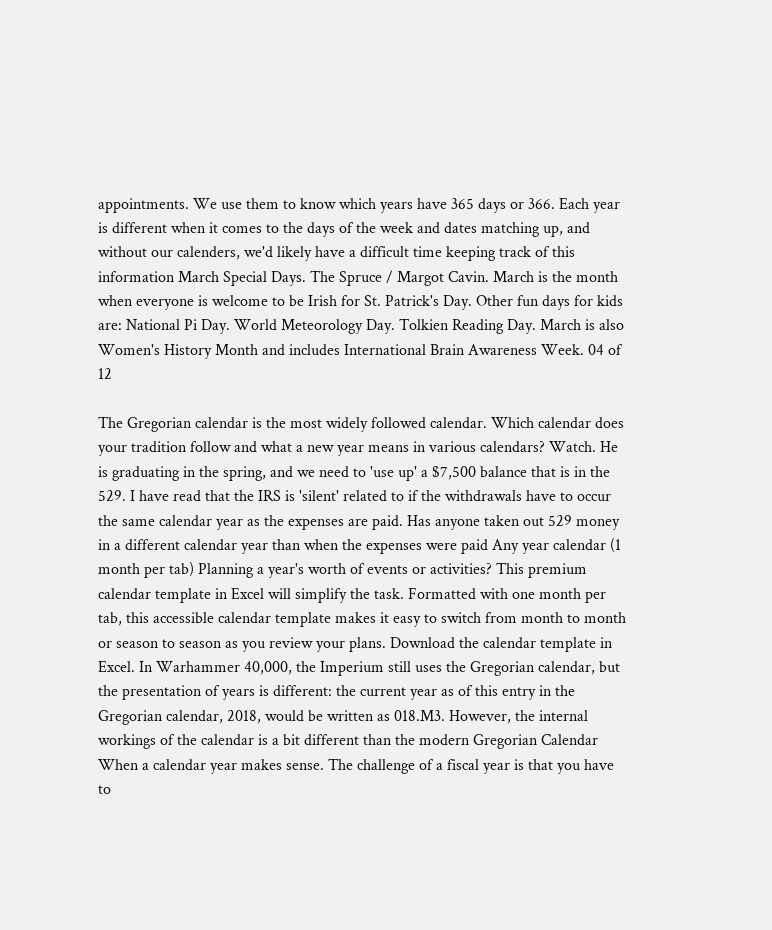appointments. We use them to know which years have 365 days or 366. Each year is different when it comes to the days of the week and dates matching up, and without our calenders, we'd likely have a difficult time keeping track of this information March Special Days. The Spruce / Margot Cavin. March is the month when everyone is welcome to be Irish for St. Patrick's Day. Other fun days for kids are: National Pi Day. World Meteorology Day. Tolkien Reading Day. March is also Women's History Month and includes International Brain Awareness Week. 04 of 12

The Gregorian calendar is the most widely followed calendar. Which calendar does your tradition follow and what a new year means in various calendars? Watch. He is graduating in the spring, and we need to 'use up' a $7,500 balance that is in the 529. I have read that the IRS is 'silent' related to if the withdrawals have to occur the same calendar year as the expenses are paid. Has anyone taken out 529 money in a different calendar year than when the expenses were paid Any year calendar (1 month per tab) Planning a year's worth of events or activities? This premium calendar template in Excel will simplify the task. Formatted with one month per tab, this accessible calendar template makes it easy to switch from month to month or season to season as you review your plans. Download the calendar template in Excel. In Warhammer 40,000, the Imperium still uses the Gregorian calendar, but the presentation of years is different: the current year as of this entry in the Gregorian calendar, 2018, would be written as 018.M3. However, the internal workings of the calendar is a bit different than the modern Gregorian Calendar When a calendar year makes sense. The challenge of a fiscal year is that you have to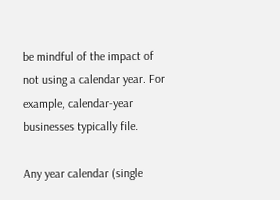be mindful of the impact of not using a calendar year. For example, calendar-year businesses typically file.

Any year calendar (single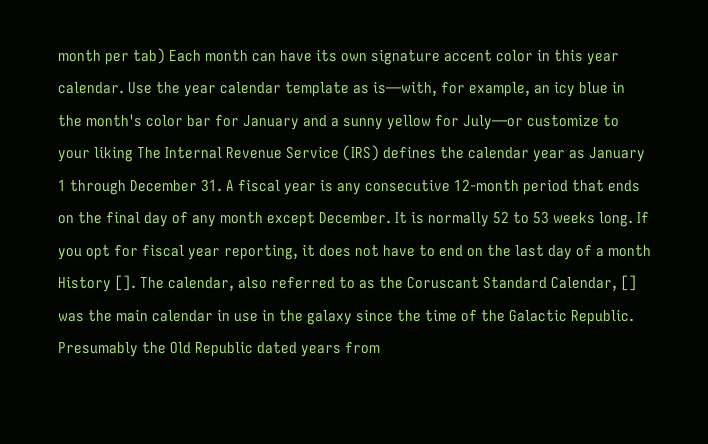month per tab) Each month can have its own signature accent color in this year calendar. Use the year calendar template as is—with, for example, an icy blue in the month's color bar for January and a sunny yellow for July—or customize to your liking The Internal Revenue Service (IRS) defines the calendar year as January 1 through December 31. A fiscal year is any consecutive 12-month period that ends on the final day of any month except December. It is normally 52 to 53 weeks long. If you opt for fiscal year reporting, it does not have to end on the last day of a month History []. The calendar, also referred to as the Coruscant Standard Calendar, [] was the main calendar in use in the galaxy since the time of the Galactic Republic. Presumably the Old Republic dated years from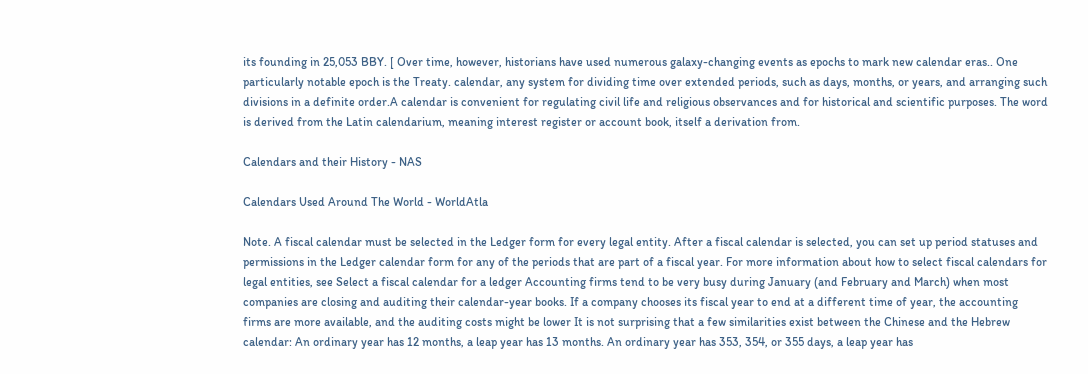its founding in 25,053 BBY. [ Over time, however, historians have used numerous galaxy-changing events as epochs to mark new calendar eras.. One particularly notable epoch is the Treaty. calendar, any system for dividing time over extended periods, such as days, months, or years, and arranging such divisions in a definite order.A calendar is convenient for regulating civil life and religious observances and for historical and scientific purposes. The word is derived from the Latin calendarium, meaning interest register or account book, itself a derivation from.

Calendars and their History - NAS

Calendars Used Around The World - WorldAtla

Note. A fiscal calendar must be selected in the Ledger form for every legal entity. After a fiscal calendar is selected, you can set up period statuses and permissions in the Ledger calendar form for any of the periods that are part of a fiscal year. For more information about how to select fiscal calendars for legal entities, see Select a fiscal calendar for a ledger Accounting firms tend to be very busy during January (and February and March) when most companies are closing and auditing their calendar-year books. If a company chooses its fiscal year to end at a different time of year, the accounting firms are more available, and the auditing costs might be lower It is not surprising that a few similarities exist between the Chinese and the Hebrew calendar: An ordinary year has 12 months, a leap year has 13 months. An ordinary year has 353, 354, or 355 days, a leap year has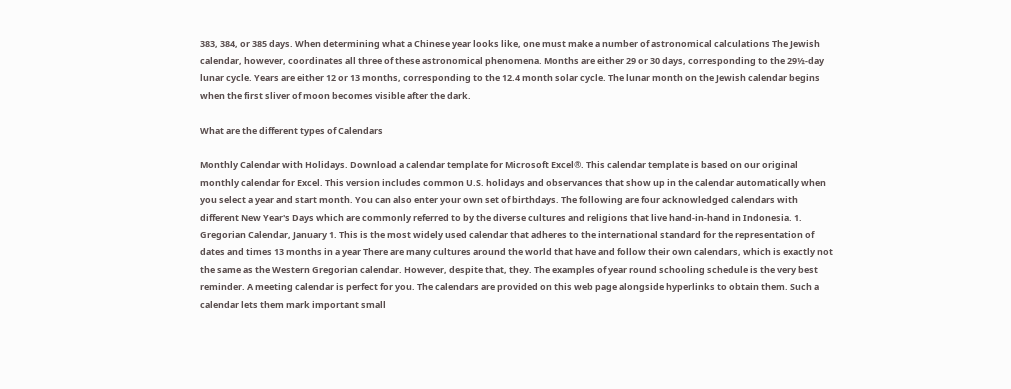383, 384, or 385 days. When determining what a Chinese year looks like, one must make a number of astronomical calculations The Jewish calendar, however, coordinates all three of these astronomical phenomena. Months are either 29 or 30 days, corresponding to the 29½-day lunar cycle. Years are either 12 or 13 months, corresponding to the 12.4 month solar cycle. The lunar month on the Jewish calendar begins when the first sliver of moon becomes visible after the dark.

What are the different types of Calendars

Monthly Calendar with Holidays. Download a calendar template for Microsoft Excel®. This calendar template is based on our original monthly calendar for Excel. This version includes common U.S. holidays and observances that show up in the calendar automatically when you select a year and start month. You can also enter your own set of birthdays. The following are four acknowledged calendars with different New Year's Days which are commonly referred to by the diverse cultures and religions that live hand-in-hand in Indonesia. 1. Gregorian Calendar, January 1. This is the most widely used calendar that adheres to the international standard for the representation of dates and times 13 months in a year There are many cultures around the world that have and follow their own calendars, which is exactly not the same as the Western Gregorian calendar. However, despite that, they. The examples of year round schooling schedule is the very best reminder. A meeting calendar is perfect for you. The calendars are provided on this web page alongside hyperlinks to obtain them. Such a calendar lets them mark important small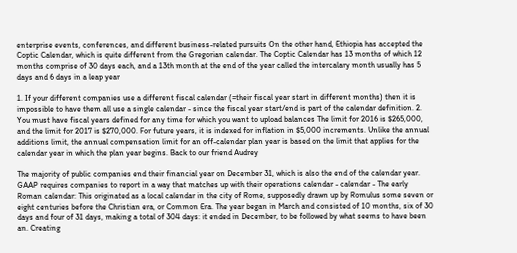enterprise events, conferences, and different business-related pursuits On the other hand, Ethiopia has accepted the Coptic Calendar, which is quite different from the Gregorian calendar. The Coptic Calendar has 13 months of which 12 months comprise of 30 days each, and a 13th month at the end of the year called the intercalary month usually has 5 days and 6 days in a leap year

1. If your different companies use a different fiscal calendar (=their fiscal year start in different months) then it is impossible to have them all use a single calendar - since the fiscal year start/end is part of the calendar definition. 2. You must have fiscal years defined for any time for which you want to upload balances The limit for 2016 is $265,000, and the limit for 2017 is $270,000. For future years, it is indexed for inflation in $5,000 increments. Unlike the annual additions limit, the annual compensation limit for an off-calendar plan year is based on the limit that applies for the calendar year in which the plan year begins. Back to our friend Audrey

The majority of public companies end their financial year on December 31, which is also the end of the calendar year. GAAP requires companies to report in a way that matches up with their operations calendar - calendar - The early Roman calendar: This originated as a local calendar in the city of Rome, supposedly drawn up by Romulus some seven or eight centuries before the Christian era, or Common Era. The year began in March and consisted of 10 months, six of 30 days and four of 31 days, making a total of 304 days: it ended in December, to be followed by what seems to have been an. Creating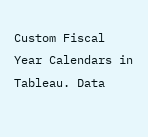Custom Fiscal Year Calendars in Tableau. Data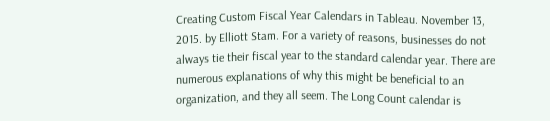Creating Custom Fiscal Year Calendars in Tableau. November 13, 2015. by Elliott Stam. For a variety of reasons, businesses do not always tie their fiscal year to the standard calendar year. There are numerous explanations of why this might be beneficial to an organization, and they all seem. The Long Count calendar is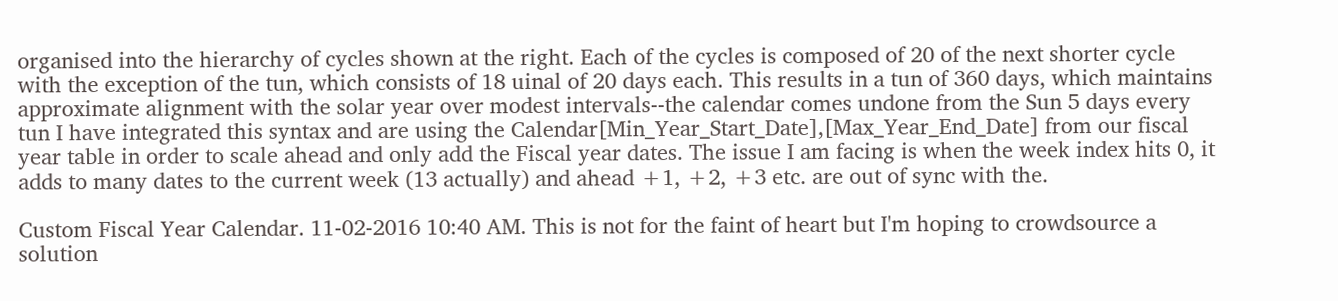organised into the hierarchy of cycles shown at the right. Each of the cycles is composed of 20 of the next shorter cycle with the exception of the tun, which consists of 18 uinal of 20 days each. This results in a tun of 360 days, which maintains approximate alignment with the solar year over modest intervals--the calendar comes undone from the Sun 5 days every tun I have integrated this syntax and are using the Calendar[Min_Year_Start_Date],[Max_Year_End_Date] from our fiscal year table in order to scale ahead and only add the Fiscal year dates. The issue I am facing is when the week index hits 0, it adds to many dates to the current week (13 actually) and ahead +1, +2, +3 etc. are out of sync with the.

Custom Fiscal Year Calendar. 11-02-2016 10:40 AM. This is not for the faint of heart but I'm hoping to crowdsource a solution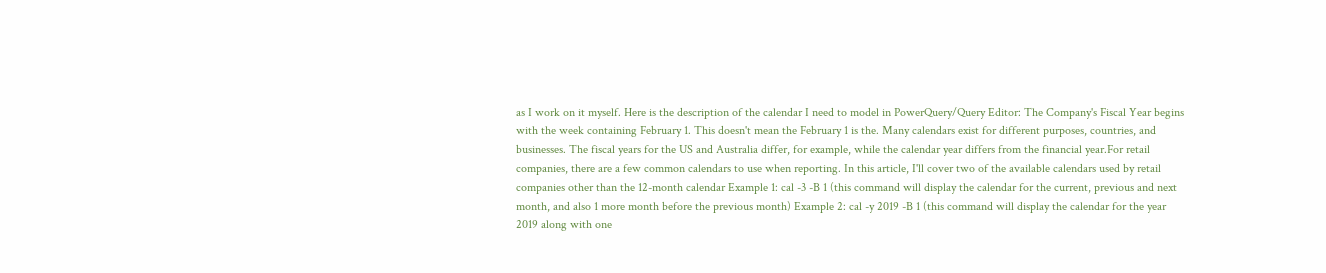as I work on it myself. Here is the description of the calendar I need to model in PowerQuery/Query Editor: The Company's Fiscal Year begins with the week containing February 1. This doesn't mean the February 1 is the. Many calendars exist for different purposes, countries, and businesses. The fiscal years for the US and Australia differ, for example, while the calendar year differs from the financial year.For retail companies, there are a few common calendars to use when reporting. In this article, I'll cover two of the available calendars used by retail companies other than the 12-month calendar Example 1: cal -3 -B 1 (this command will display the calendar for the current, previous and next month, and also 1 more month before the previous month) Example 2: cal -y 2019 -B 1 (this command will display the calendar for the year 2019 along with one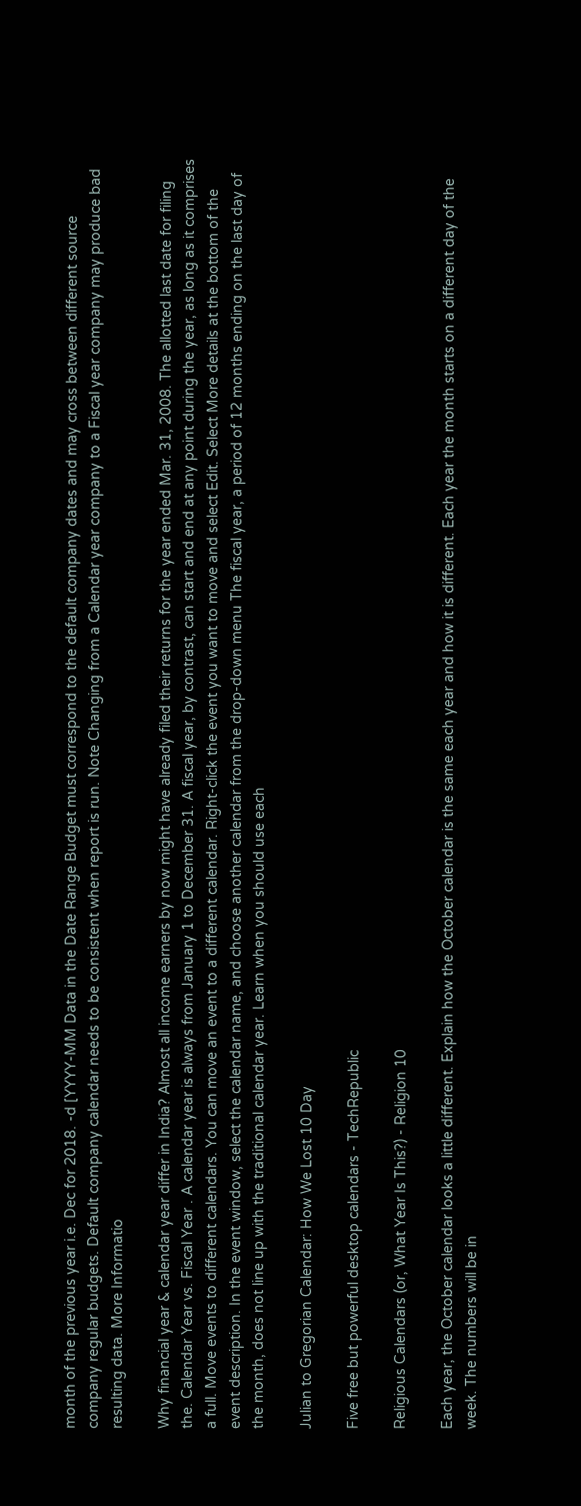month of the previous year i.e. Dec for 2018. -d [YYYY-MM Data in the Date Range Budget must correspond to the default company dates and may cross between different source company regular budgets. Default company calendar needs to be consistent when report is run. Note Changing from a Calendar year company to a Fiscal year company may produce bad resulting data. More Informatio

Why financial year & calendar year differ in India? Almost all income earners by now might have already filed their returns for the year ended Mar. 31, 2008. The allotted last date for filing the. Calendar Year vs. Fiscal Year . A calendar year is always from January 1 to December 31. A fiscal year, by contrast, can start and end at any point during the year, as long as it comprises a full. Move events to different calendars. You can move an event to a different calendar. Right-click the event you want to move and select Edit. Select More details at the bottom of the event description. In the event window, select the calendar name, and choose another calendar from the drop-down menu The fiscal year, a period of 12 months ending on the last day of the month, does not line up with the traditional calendar year. Learn when you should use each

Julian to Gregorian Calendar: How We Lost 10 Day

Five free but powerful desktop calendars - TechRepublic

Religious Calendars (or, What Year Is This?) - Religion 10

Each year, the October calendar looks a little different. Explain how the October calendar is the same each year and how it is different. Each year the month starts on a different day of the week. The numbers will be in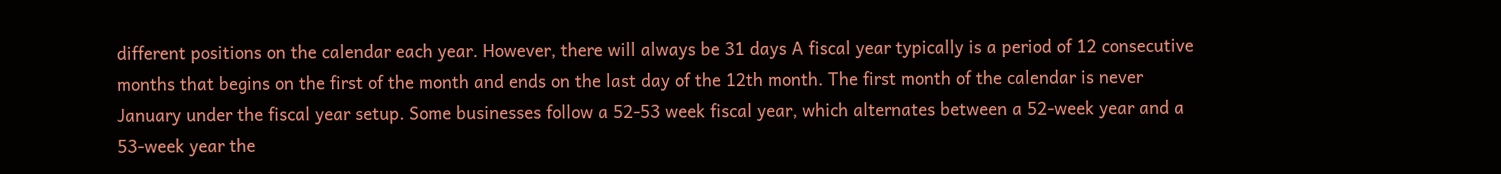different positions on the calendar each year. However, there will always be 31 days A fiscal year typically is a period of 12 consecutive months that begins on the first of the month and ends on the last day of the 12th month. The first month of the calendar is never January under the fiscal year setup. Some businesses follow a 52-53 week fiscal year, which alternates between a 52-week year and a 53-week year the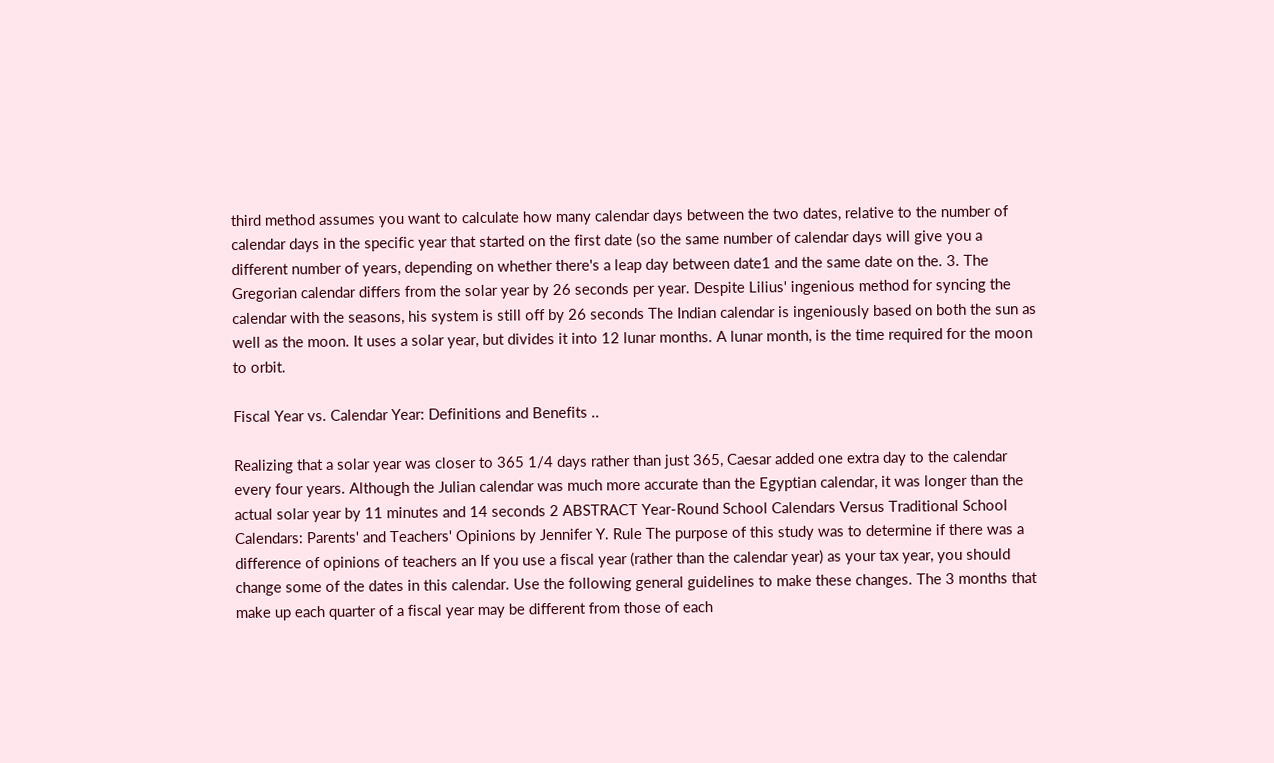third method assumes you want to calculate how many calendar days between the two dates, relative to the number of calendar days in the specific year that started on the first date (so the same number of calendar days will give you a different number of years, depending on whether there's a leap day between date1 and the same date on the. 3. The Gregorian calendar differs from the solar year by 26 seconds per year. Despite Lilius' ingenious method for syncing the calendar with the seasons, his system is still off by 26 seconds The Indian calendar is ingeniously based on both the sun as well as the moon. It uses a solar year, but divides it into 12 lunar months. A lunar month, is the time required for the moon to orbit.

Fiscal Year vs. Calendar Year: Definitions and Benefits ..

Realizing that a solar year was closer to 365 1/4 days rather than just 365, Caesar added one extra day to the calendar every four years. Although the Julian calendar was much more accurate than the Egyptian calendar, it was longer than the actual solar year by 11 minutes and 14 seconds 2 ABSTRACT Year-Round School Calendars Versus Traditional School Calendars: Parents' and Teachers' Opinions by Jennifer Y. Rule The purpose of this study was to determine if there was a difference of opinions of teachers an If you use a fiscal year (rather than the calendar year) as your tax year, you should change some of the dates in this calendar. Use the following general guidelines to make these changes. The 3 months that make up each quarter of a fiscal year may be different from those of each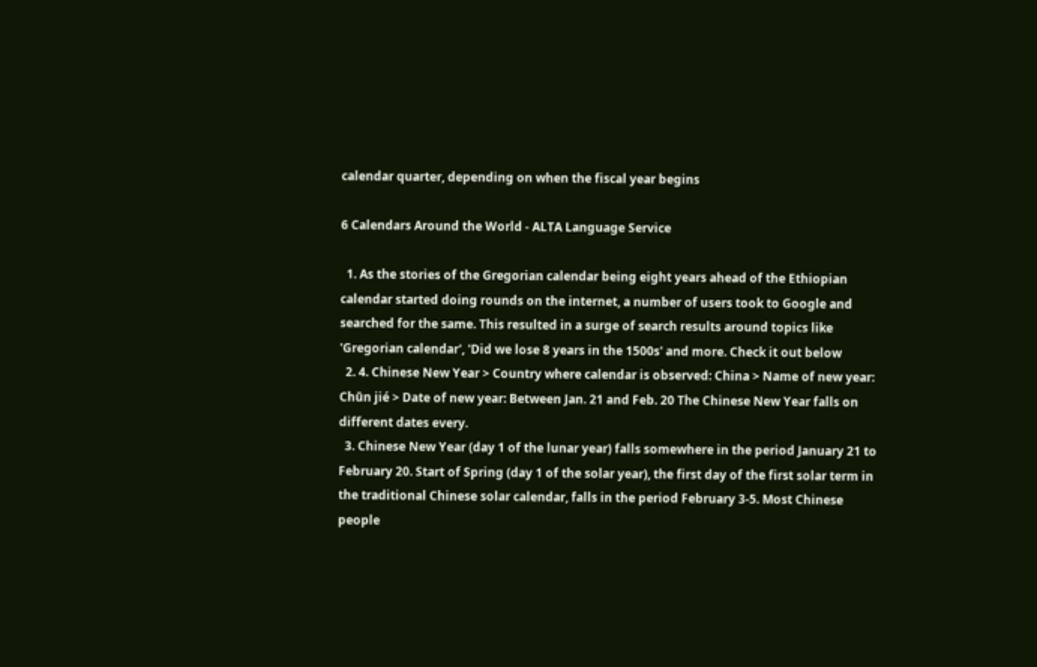calendar quarter, depending on when the fiscal year begins

6 Calendars Around the World - ALTA Language Service

  1. As the stories of the Gregorian calendar being eight years ahead of the Ethiopian calendar started doing rounds on the internet, a number of users took to Google and searched for the same. This resulted in a surge of search results around topics like 'Gregorian calendar', 'Did we lose 8 years in the 1500s' and more. Check it out below
  2. 4. Chinese New Year > Country where calendar is observed: China > Name of new year: Chūn jié > Date of new year: Between Jan. 21 and Feb. 20 The Chinese New Year falls on different dates every.
  3. Chinese New Year (day 1 of the lunar year) falls somewhere in the period January 21 to February 20. Start of Spring (day 1 of the solar year), the first day of the first solar term in the traditional Chinese solar calendar, falls in the period February 3-5. Most Chinese people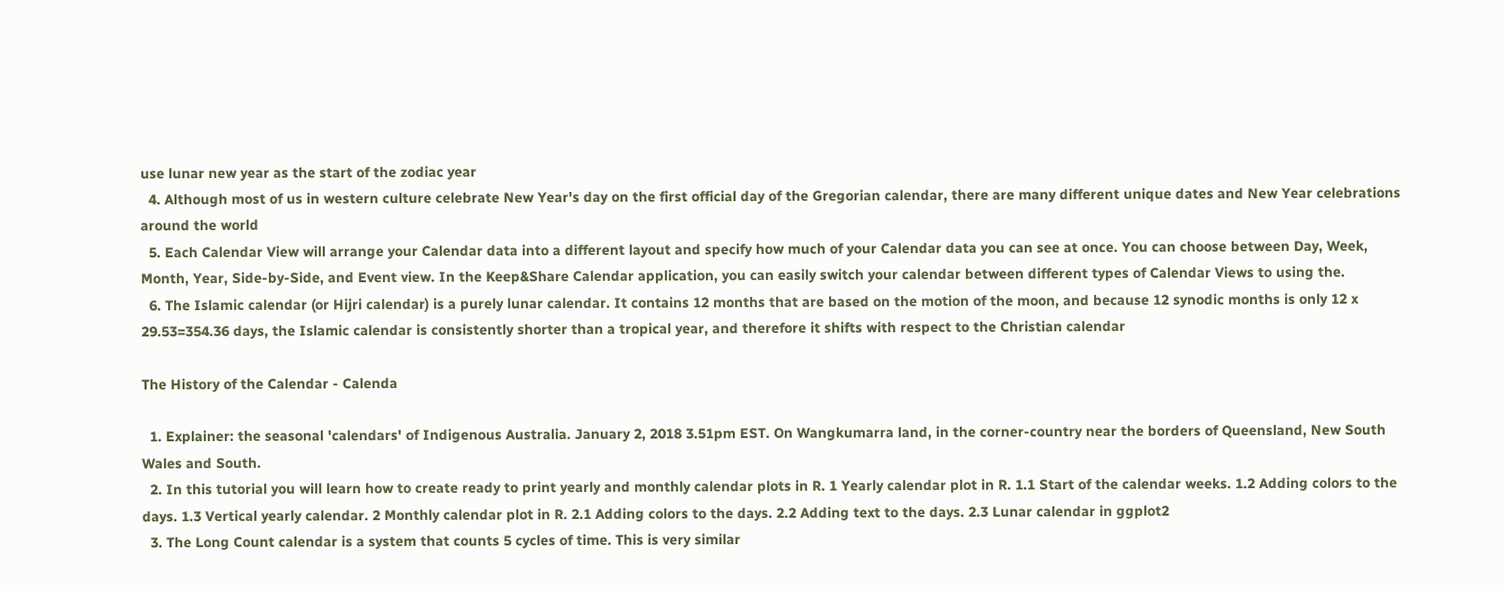use lunar new year as the start of the zodiac year
  4. Although most of us in western culture celebrate New Year's day on the first official day of the Gregorian calendar, there are many different unique dates and New Year celebrations around the world
  5. Each Calendar View will arrange your Calendar data into a different layout and specify how much of your Calendar data you can see at once. You can choose between Day, Week, Month, Year, Side-by-Side, and Event view. In the Keep&Share Calendar application, you can easily switch your calendar between different types of Calendar Views to using the.
  6. The Islamic calendar (or Hijri calendar) is a purely lunar calendar. It contains 12 months that are based on the motion of the moon, and because 12 synodic months is only 12 x 29.53=354.36 days, the Islamic calendar is consistently shorter than a tropical year, and therefore it shifts with respect to the Christian calendar

The History of the Calendar - Calenda

  1. Explainer: the seasonal 'calendars' of Indigenous Australia. January 2, 2018 3.51pm EST. On Wangkumarra land, in the corner-country near the borders of Queensland, New South Wales and South.
  2. In this tutorial you will learn how to create ready to print yearly and monthly calendar plots in R. 1 Yearly calendar plot in R. 1.1 Start of the calendar weeks. 1.2 Adding colors to the days. 1.3 Vertical yearly calendar. 2 Monthly calendar plot in R. 2.1 Adding colors to the days. 2.2 Adding text to the days. 2.3 Lunar calendar in ggplot2
  3. The Long Count calendar is a system that counts 5 cycles of time. This is very similar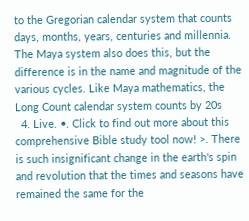to the Gregorian calendar system that counts days, months, years, centuries and millennia. The Maya system also does this, but the difference is in the name and magnitude of the various cycles. Like Maya mathematics, the Long Count calendar system counts by 20s
  4. Live. •. Click to find out more about this comprehensive Bible study tool now! >. There is such insignificant change in the earth's spin and revolution that the times and seasons have remained the same for the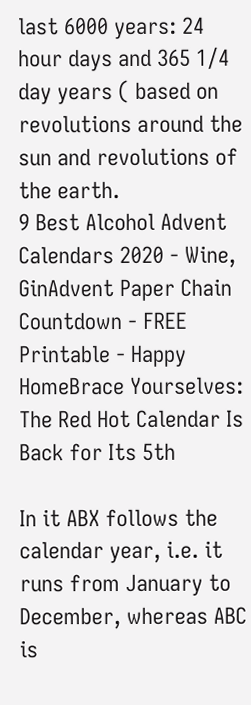last 6000 years: 24 hour days and 365 1/4 day years ( based on revolutions around the sun and revolutions of the earth.
9 Best Alcohol Advent Calendars 2020 - Wine, GinAdvent Paper Chain Countdown - FREE Printable - Happy HomeBrace Yourselves: The Red Hot Calendar Is Back for Its 5th

In it ABX follows the calendar year, i.e. it runs from January to December, whereas ABC is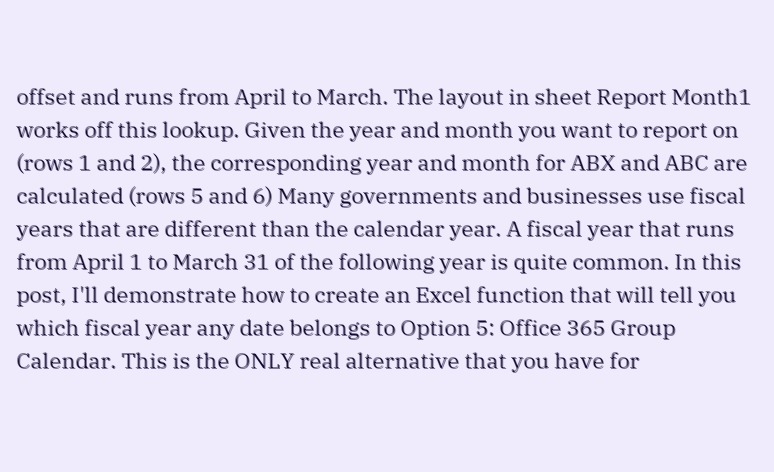offset and runs from April to March. The layout in sheet Report Month1 works off this lookup. Given the year and month you want to report on (rows 1 and 2), the corresponding year and month for ABX and ABC are calculated (rows 5 and 6) Many governments and businesses use fiscal years that are different than the calendar year. A fiscal year that runs from April 1 to March 31 of the following year is quite common. In this post, I'll demonstrate how to create an Excel function that will tell you which fiscal year any date belongs to Option 5: Office 365 Group Calendar. This is the ONLY real alternative that you have for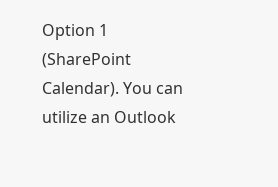Option 1 (SharePoint Calendar). You can utilize an Outlook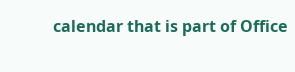calendar that is part of Office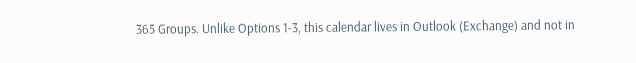365 Groups. Unlike Options 1-3, this calendar lives in Outlook (Exchange) and not in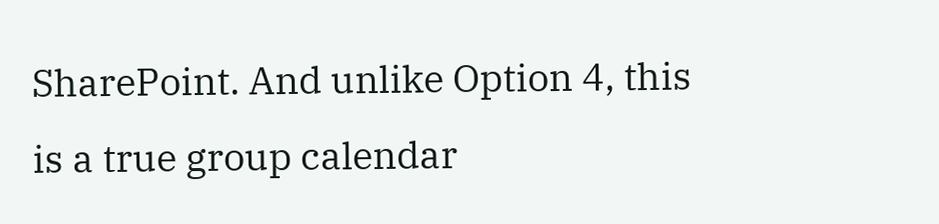SharePoint. And unlike Option 4, this is a true group calendar